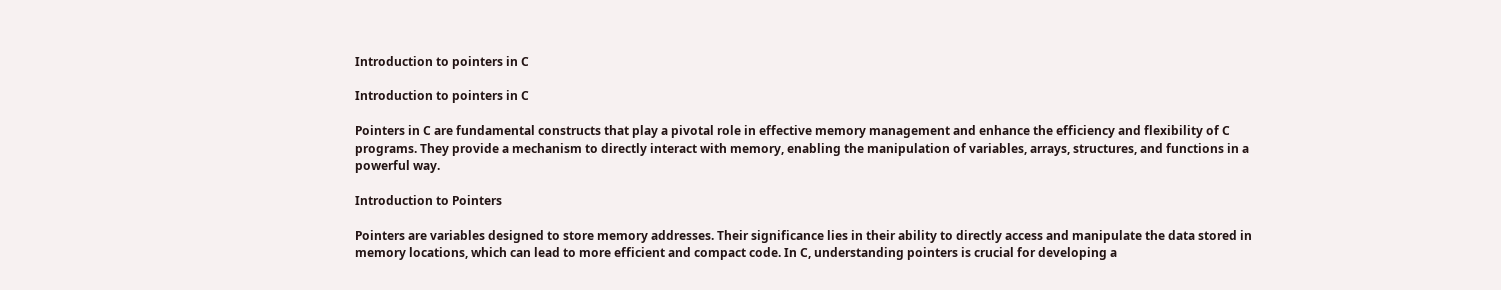Introduction to pointers in C

Introduction to pointers in C

Pointers in C are fundamental constructs that play a pivotal role in effective memory management and enhance the efficiency and flexibility of C programs. They provide a mechanism to directly interact with memory, enabling the manipulation of variables, arrays, structures, and functions in a powerful way.

Introduction to Pointers

Pointers are variables designed to store memory addresses. Their significance lies in their ability to directly access and manipulate the data stored in memory locations, which can lead to more efficient and compact code. In C, understanding pointers is crucial for developing a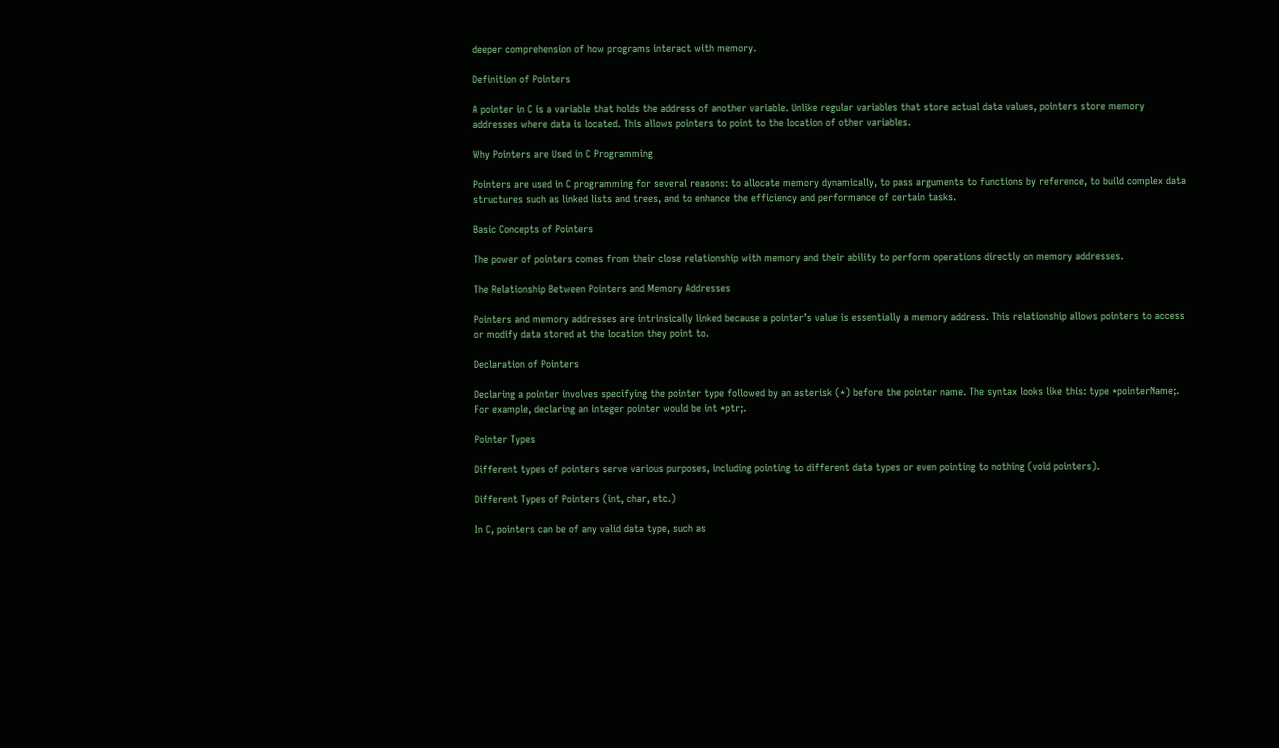deeper comprehension of how programs interact with memory.

Definition of Pointers

A pointer in C is a variable that holds the address of another variable. Unlike regular variables that store actual data values, pointers store memory addresses where data is located. This allows pointers to point to the location of other variables.

Why Pointers are Used in C Programming

Pointers are used in C programming for several reasons: to allocate memory dynamically, to pass arguments to functions by reference, to build complex data structures such as linked lists and trees, and to enhance the efficiency and performance of certain tasks.

Basic Concepts of Pointers

The power of pointers comes from their close relationship with memory and their ability to perform operations directly on memory addresses.

The Relationship Between Pointers and Memory Addresses

Pointers and memory addresses are intrinsically linked because a pointer’s value is essentially a memory address. This relationship allows pointers to access or modify data stored at the location they point to.

Declaration of Pointers

Declaring a pointer involves specifying the pointer type followed by an asterisk (*) before the pointer name. The syntax looks like this: type *pointerName;. For example, declaring an integer pointer would be int *ptr;.

Pointer Types

Different types of pointers serve various purposes, including pointing to different data types or even pointing to nothing (void pointers).

Different Types of Pointers (int, char, etc.)

In C, pointers can be of any valid data type, such as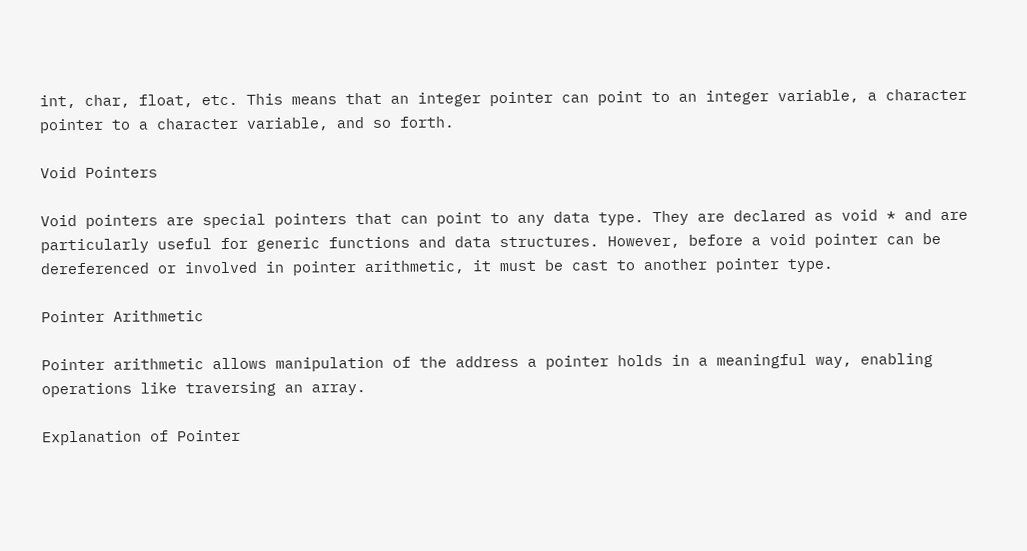int, char, float, etc. This means that an integer pointer can point to an integer variable, a character pointer to a character variable, and so forth.

Void Pointers

Void pointers are special pointers that can point to any data type. They are declared as void * and are particularly useful for generic functions and data structures. However, before a void pointer can be dereferenced or involved in pointer arithmetic, it must be cast to another pointer type.

Pointer Arithmetic

Pointer arithmetic allows manipulation of the address a pointer holds in a meaningful way, enabling operations like traversing an array.

Explanation of Pointer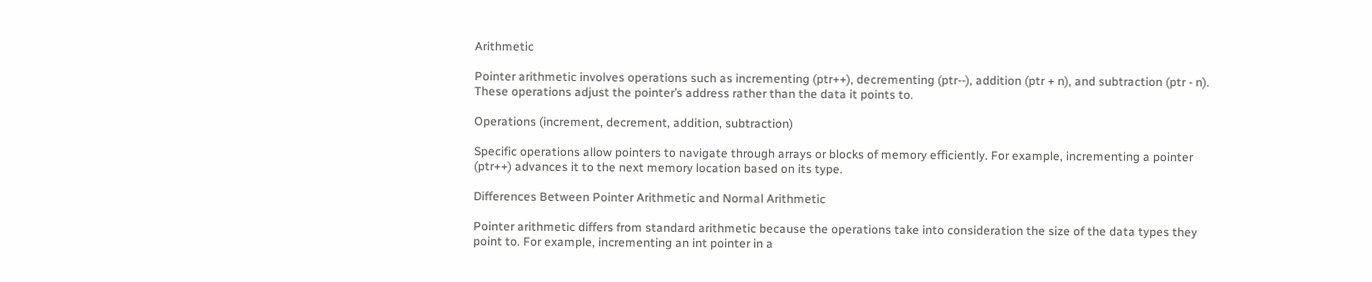Arithmetic

Pointer arithmetic involves operations such as incrementing (ptr++), decrementing (ptr--), addition (ptr + n), and subtraction (ptr - n). These operations adjust the pointer’s address rather than the data it points to.

Operations (increment, decrement, addition, subtraction)

Specific operations allow pointers to navigate through arrays or blocks of memory efficiently. For example, incrementing a pointer (ptr++) advances it to the next memory location based on its type.

Differences Between Pointer Arithmetic and Normal Arithmetic

Pointer arithmetic differs from standard arithmetic because the operations take into consideration the size of the data types they point to. For example, incrementing an int pointer in a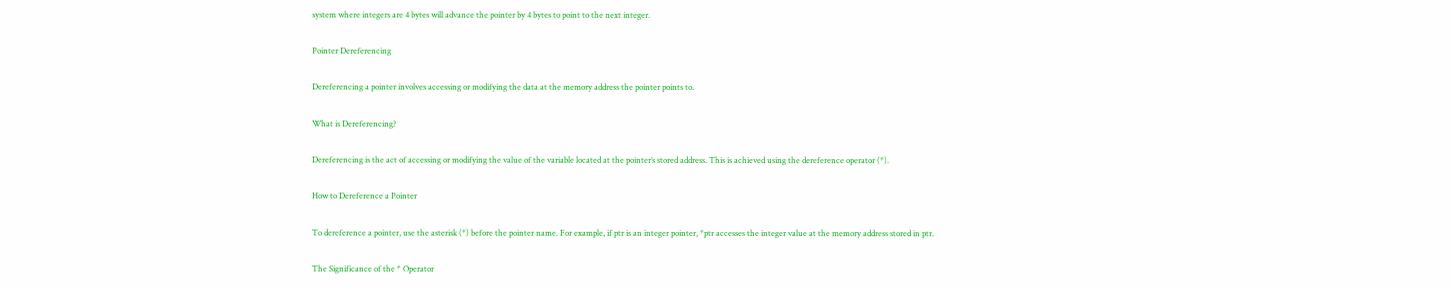system where integers are 4 bytes will advance the pointer by 4 bytes to point to the next integer.

Pointer Dereferencing

Dereferencing a pointer involves accessing or modifying the data at the memory address the pointer points to.

What is Dereferencing?

Dereferencing is the act of accessing or modifying the value of the variable located at the pointer’s stored address. This is achieved using the dereference operator (*).

How to Dereference a Pointer

To dereference a pointer, use the asterisk (*) before the pointer name. For example, if ptr is an integer pointer, *ptr accesses the integer value at the memory address stored in ptr.

The Significance of the * Operator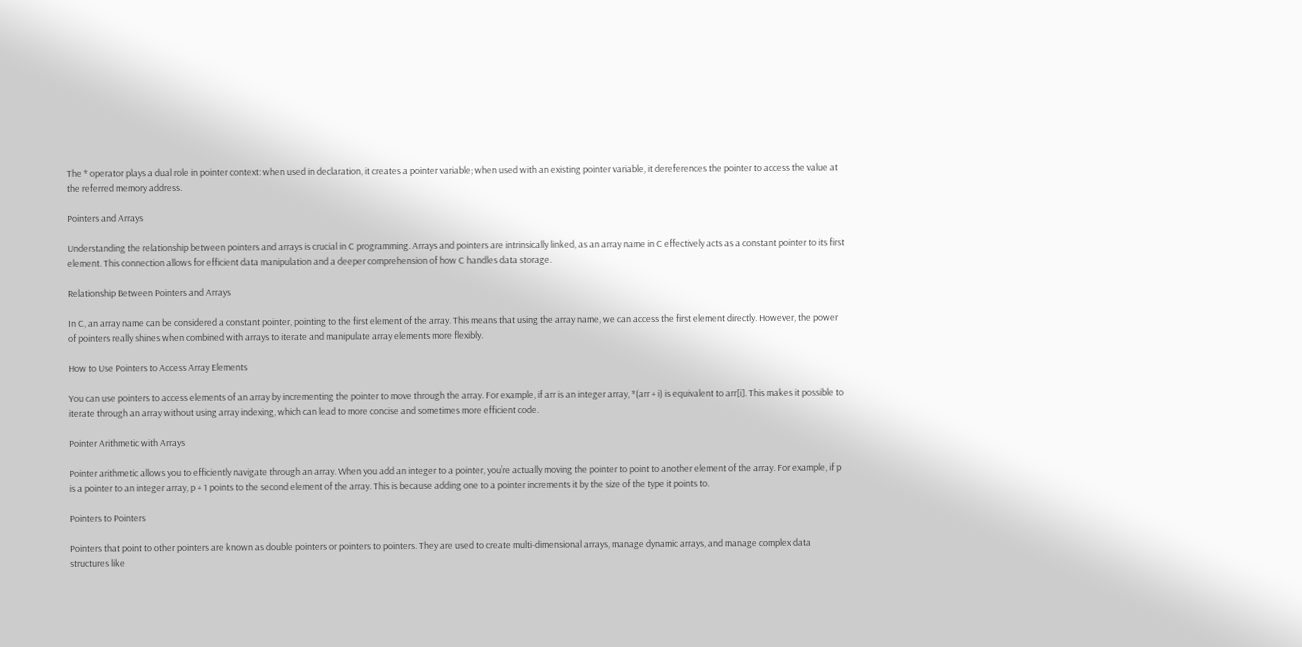The * operator plays a dual role in pointer context: when used in declaration, it creates a pointer variable; when used with an existing pointer variable, it dereferences the pointer to access the value at the referred memory address.

Pointers and Arrays

Understanding the relationship between pointers and arrays is crucial in C programming. Arrays and pointers are intrinsically linked, as an array name in C effectively acts as a constant pointer to its first element. This connection allows for efficient data manipulation and a deeper comprehension of how C handles data storage.

Relationship Between Pointers and Arrays

In C, an array name can be considered a constant pointer, pointing to the first element of the array. This means that using the array name, we can access the first element directly. However, the power of pointers really shines when combined with arrays to iterate and manipulate array elements more flexibly.

How to Use Pointers to Access Array Elements

You can use pointers to access elements of an array by incrementing the pointer to move through the array. For example, if arr is an integer array, *(arr + i) is equivalent to arr[i]. This makes it possible to iterate through an array without using array indexing, which can lead to more concise and sometimes more efficient code.

Pointer Arithmetic with Arrays

Pointer arithmetic allows you to efficiently navigate through an array. When you add an integer to a pointer, you’re actually moving the pointer to point to another element of the array. For example, if p is a pointer to an integer array, p + 1 points to the second element of the array. This is because adding one to a pointer increments it by the size of the type it points to.

Pointers to Pointers

Pointers that point to other pointers are known as double pointers or pointers to pointers. They are used to create multi-dimensional arrays, manage dynamic arrays, and manage complex data structures like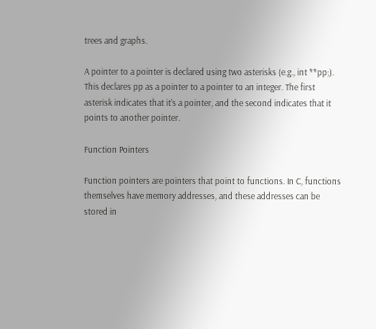trees and graphs.

A pointer to a pointer is declared using two asterisks (e.g., int **pp;). This declares pp as a pointer to a pointer to an integer. The first asterisk indicates that it’s a pointer, and the second indicates that it points to another pointer.

Function Pointers

Function pointers are pointers that point to functions. In C, functions themselves have memory addresses, and these addresses can be stored in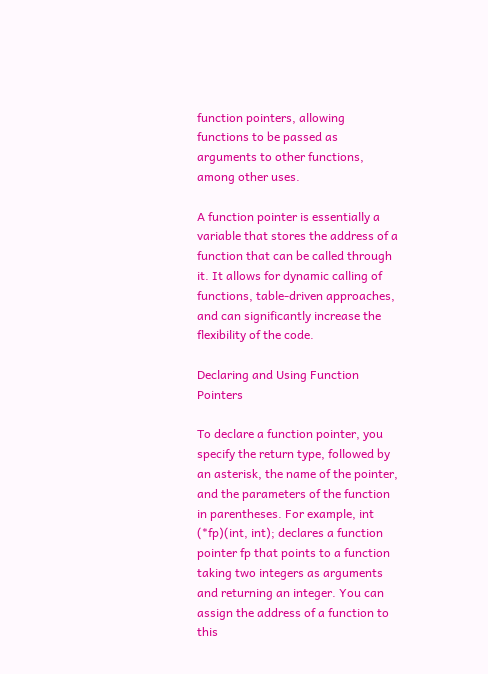function pointers, allowing functions to be passed as arguments to other functions, among other uses.

A function pointer is essentially a variable that stores the address of a function that can be called through it. It allows for dynamic calling of functions, table-driven approaches, and can significantly increase the flexibility of the code.

Declaring and Using Function Pointers

To declare a function pointer, you specify the return type, followed by an asterisk, the name of the pointer, and the parameters of the function in parentheses. For example, int (*fp)(int, int); declares a function pointer fp that points to a function taking two integers as arguments and returning an integer. You can assign the address of a function to this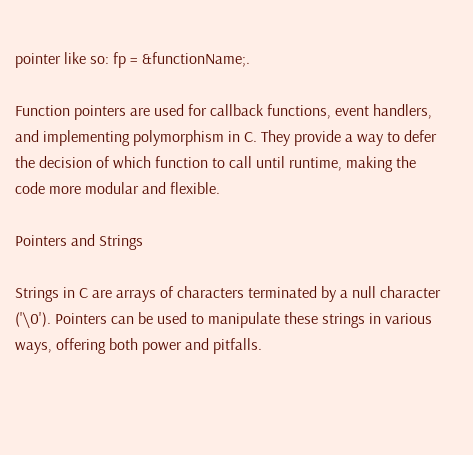pointer like so: fp = &functionName;.

Function pointers are used for callback functions, event handlers, and implementing polymorphism in C. They provide a way to defer the decision of which function to call until runtime, making the code more modular and flexible.

Pointers and Strings

Strings in C are arrays of characters terminated by a null character ('\0'). Pointers can be used to manipulate these strings in various ways, offering both power and pitfalls.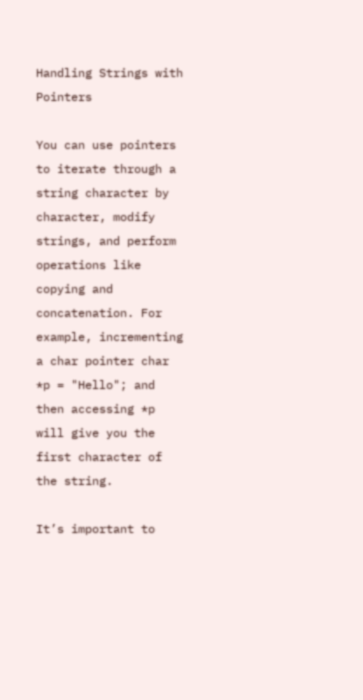Handling Strings with Pointers

You can use pointers to iterate through a string character by character, modify strings, and perform operations like copying and concatenation. For example, incrementing a char pointer char *p = "Hello"; and then accessing *p will give you the first character of the string.

It’s important to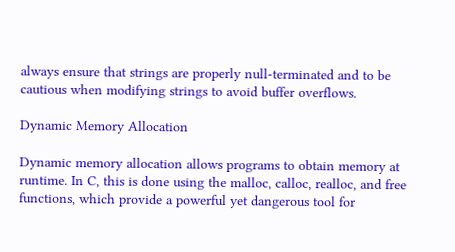always ensure that strings are properly null-terminated and to be cautious when modifying strings to avoid buffer overflows.

Dynamic Memory Allocation

Dynamic memory allocation allows programs to obtain memory at runtime. In C, this is done using the malloc, calloc, realloc, and free functions, which provide a powerful yet dangerous tool for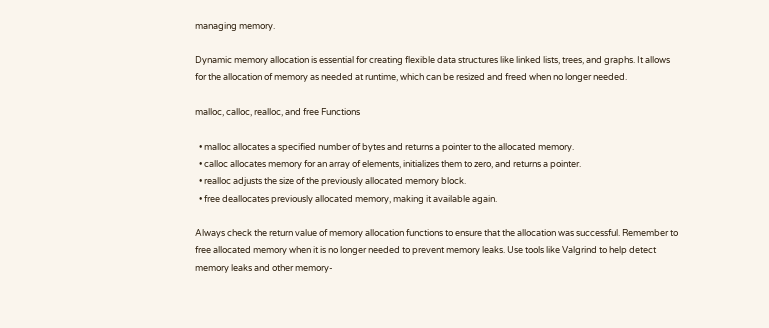managing memory.

Dynamic memory allocation is essential for creating flexible data structures like linked lists, trees, and graphs. It allows for the allocation of memory as needed at runtime, which can be resized and freed when no longer needed.

malloc, calloc, realloc, and free Functions

  • malloc allocates a specified number of bytes and returns a pointer to the allocated memory.
  • calloc allocates memory for an array of elements, initializes them to zero, and returns a pointer.
  • realloc adjusts the size of the previously allocated memory block.
  • free deallocates previously allocated memory, making it available again.

Always check the return value of memory allocation functions to ensure that the allocation was successful. Remember to free allocated memory when it is no longer needed to prevent memory leaks. Use tools like Valgrind to help detect memory leaks and other memory-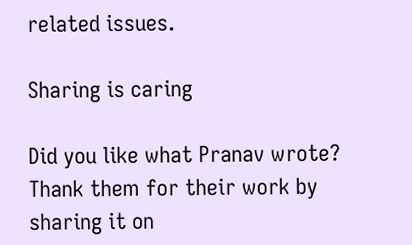related issues.

Sharing is caring

Did you like what Pranav wrote? Thank them for their work by sharing it on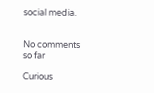social media.


No comments so far

Curious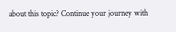about this topic? Continue your journey with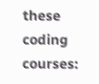these coding courses: